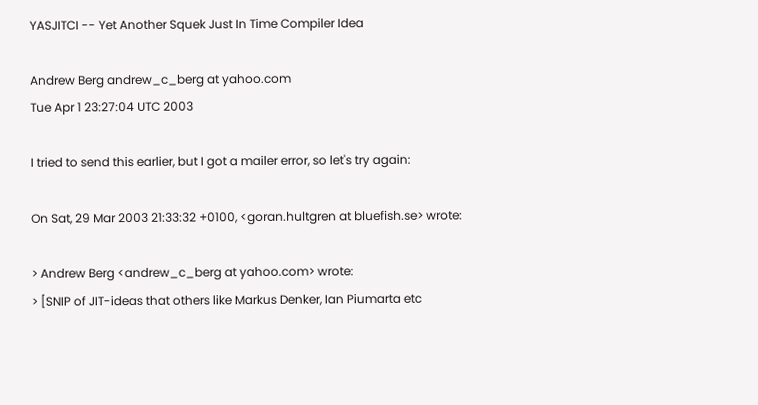YASJITCI -- Yet Another Squek Just In Time Compiler Idea

Andrew Berg andrew_c_berg at yahoo.com
Tue Apr 1 23:27:04 UTC 2003

I tried to send this earlier, but I got a mailer error, so let's try again:

On Sat, 29 Mar 2003 21:33:32 +0100, <goran.hultgren at bluefish.se> wrote:

> Andrew Berg <andrew_c_berg at yahoo.com> wrote:
> [SNIP of JIT-ideas that others like Markus Denker, Ian Piumarta etc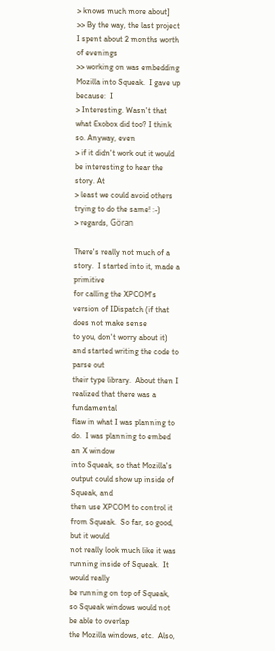> knows much more about]
>> By the way, the last project I spent about 2 months worth of evenings
>> working on was embedding Mozilla into Squeak.  I gave up because:  I
> Interesting. Wasn't that what Exobox did too? I think so. Anyway, even
> if it didn't work out it would be interesting to hear the story. At
> least we could avoid others trying to do the same! :-)
> regards, Göran

There's really not much of a story.  I started into it, made a primitive
for calling the XPCOM's version of IDispatch (if that does not make sense
to you, don't worry about it) and started writing the code to parse out
their type library.  About then I realized that there was a fundamental
flaw in what I was planning to do.  I was planning to embed an X window
into Squeak, so that Mozilla's output could show up inside of Squeak, and
then use XPCOM to control it from Squeak.  So far, so good, but it would
not really look much like it was running inside of Squeak.  It would really
be running on top of Squeak, so Squeak windows would not be able to overlap
the Mozilla windows, etc.  Also,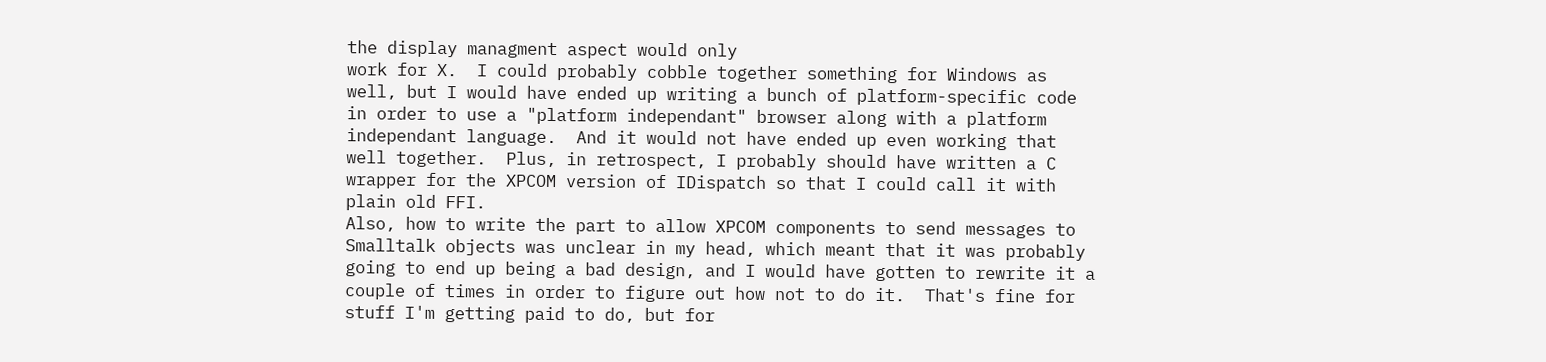the display managment aspect would only
work for X.  I could probably cobble together something for Windows as
well, but I would have ended up writing a bunch of platform-specific code
in order to use a "platform independant" browser along with a platform
independant language.  And it would not have ended up even working that
well together.  Plus, in retrospect, I probably should have written a C
wrapper for the XPCOM version of IDispatch so that I could call it with
plain old FFI.
Also, how to write the part to allow XPCOM components to send messages to
Smalltalk objects was unclear in my head, which meant that it was probably
going to end up being a bad design, and I would have gotten to rewrite it a
couple of times in order to figure out how not to do it.  That's fine for
stuff I'm getting paid to do, but for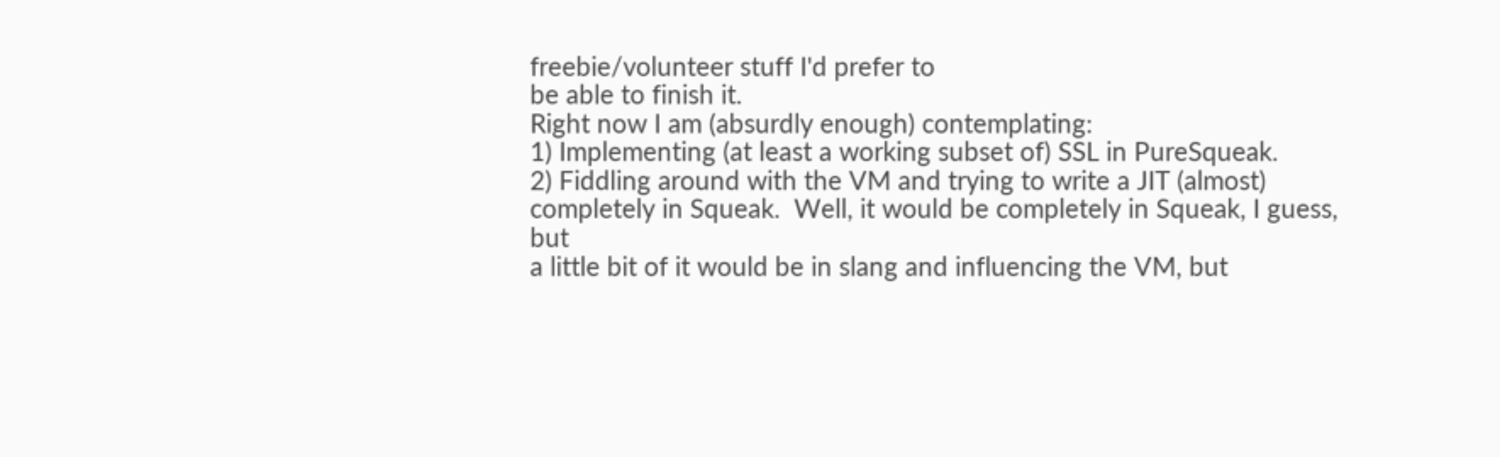freebie/volunteer stuff I'd prefer to
be able to finish it.
Right now I am (absurdly enough) contemplating:
1) Implementing (at least a working subset of) SSL in PureSqueak.
2) Fiddling around with the VM and trying to write a JIT (almost)
completely in Squeak.  Well, it would be completely in Squeak, I guess, but
a little bit of it would be in slang and influencing the VM, but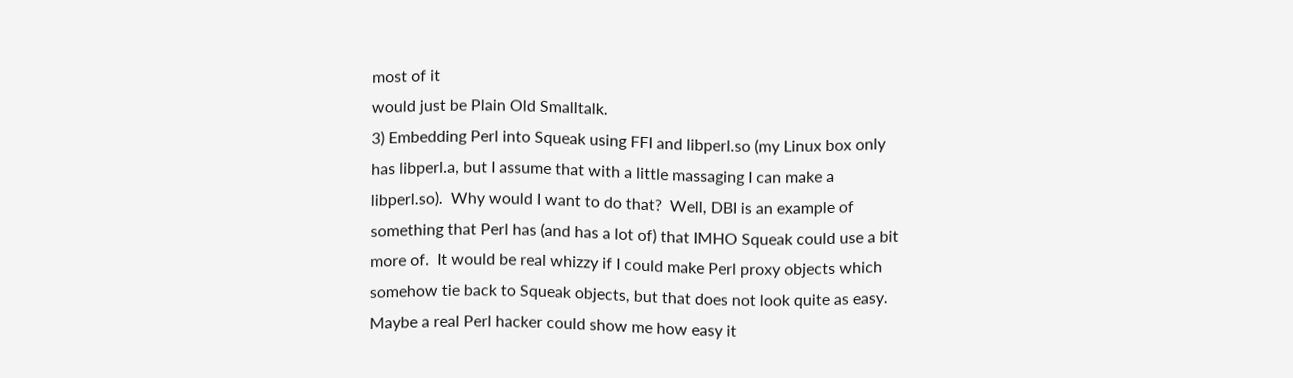most of it
would just be Plain Old Smalltalk.
3) Embedding Perl into Squeak using FFI and libperl.so (my Linux box only
has libperl.a, but I assume that with a little massaging I can make a
libperl.so).  Why would I want to do that?  Well, DBI is an example of
something that Perl has (and has a lot of) that IMHO Squeak could use a bit
more of.  It would be real whizzy if I could make Perl proxy objects which
somehow tie back to Squeak objects, but that does not look quite as easy.
Maybe a real Perl hacker could show me how easy it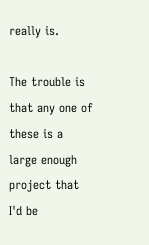really is.

The trouble is that any one of these is a large enough project that I'd be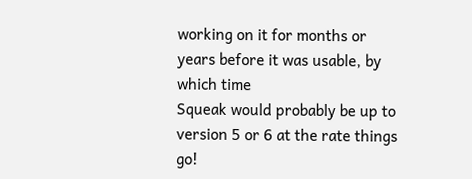working on it for months or years before it was usable, by which time
Squeak would probably be up to version 5 or 6 at the rate things go!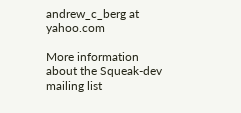andrew_c_berg at yahoo.com

More information about the Squeak-dev mailing list